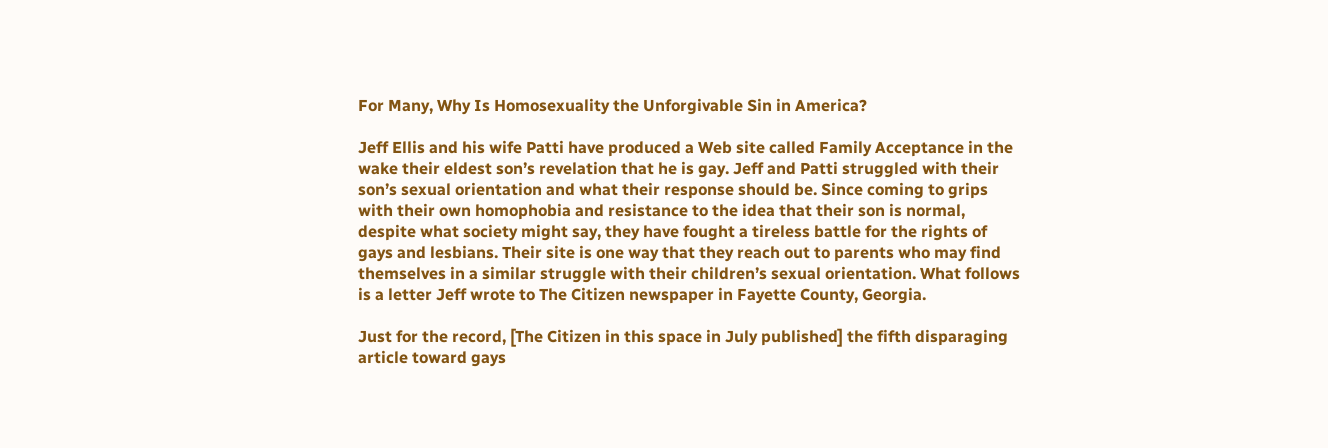For Many, Why Is Homosexuality the Unforgivable Sin in America?

Jeff Ellis and his wife Patti have produced a Web site called Family Acceptance in the wake their eldest son’s revelation that he is gay. Jeff and Patti struggled with their son’s sexual orientation and what their response should be. Since coming to grips with their own homophobia and resistance to the idea that their son is normal, despite what society might say, they have fought a tireless battle for the rights of gays and lesbians. Their site is one way that they reach out to parents who may find themselves in a similar struggle with their children’s sexual orientation. What follows is a letter Jeff wrote to The Citizen newspaper in Fayette County, Georgia.

Just for the record, [The Citizen in this space in July published] the fifth disparaging article toward gays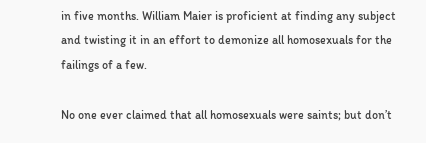in five months. William Maier is proficient at finding any subject and twisting it in an effort to demonize all homosexuals for the failings of a few.

No one ever claimed that all homosexuals were saints; but don’t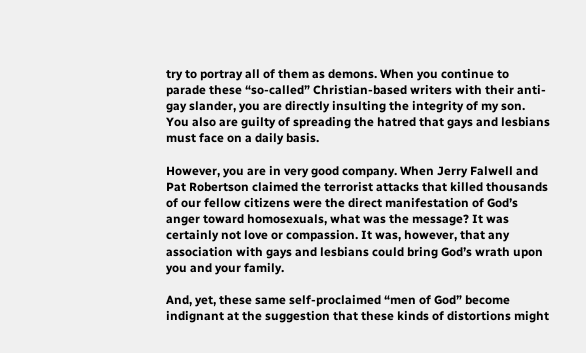try to portray all of them as demons. When you continue to parade these “so-called” Christian-based writers with their anti-gay slander, you are directly insulting the integrity of my son. You also are guilty of spreading the hatred that gays and lesbians must face on a daily basis.

However, you are in very good company. When Jerry Falwell and Pat Robertson claimed the terrorist attacks that killed thousands of our fellow citizens were the direct manifestation of God’s anger toward homosexuals, what was the message? It was certainly not love or compassion. It was, however, that any association with gays and lesbians could bring God’s wrath upon you and your family.

And, yet, these same self-proclaimed “men of God” become indignant at the suggestion that these kinds of distortions might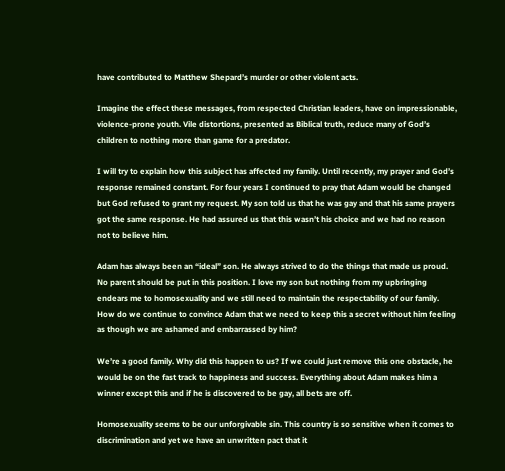have contributed to Matthew Shepard’s murder or other violent acts.

Imagine the effect these messages, from respected Christian leaders, have on impressionable, violence-prone youth. Vile distortions, presented as Biblical truth, reduce many of God’s children to nothing more than game for a predator.

I will try to explain how this subject has affected my family. Until recently, my prayer and God’s response remained constant. For four years I continued to pray that Adam would be changed but God refused to grant my request. My son told us that he was gay and that his same prayers got the same response. He had assured us that this wasn’t his choice and we had no reason not to believe him.

Adam has always been an “ideal” son. He always strived to do the things that made us proud. No parent should be put in this position. I love my son but nothing from my upbringing endears me to homosexuality and we still need to maintain the respectability of our family. How do we continue to convince Adam that we need to keep this a secret without him feeling as though we are ashamed and embarrassed by him?

We’re a good family. Why did this happen to us? If we could just remove this one obstacle, he would be on the fast track to happiness and success. Everything about Adam makes him a winner except this and if he is discovered to be gay, all bets are off.

Homosexuality seems to be our unforgivable sin. This country is so sensitive when it comes to discrimination and yet we have an unwritten pact that it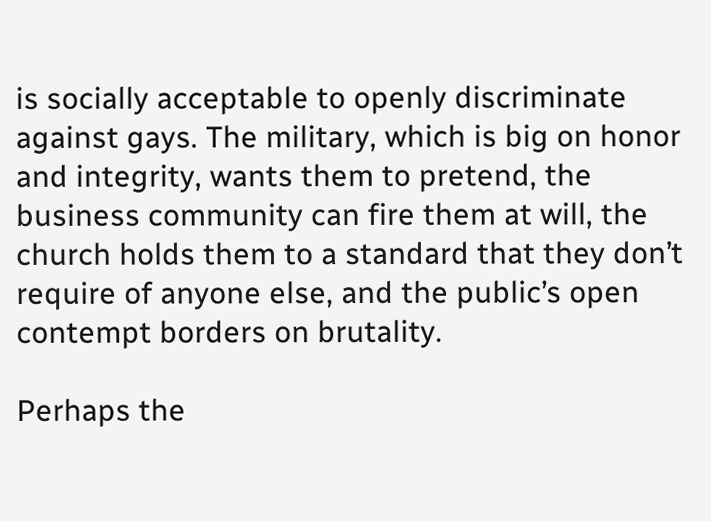is socially acceptable to openly discriminate against gays. The military, which is big on honor and integrity, wants them to pretend, the business community can fire them at will, the church holds them to a standard that they don’t require of anyone else, and the public’s open contempt borders on brutality.

Perhaps the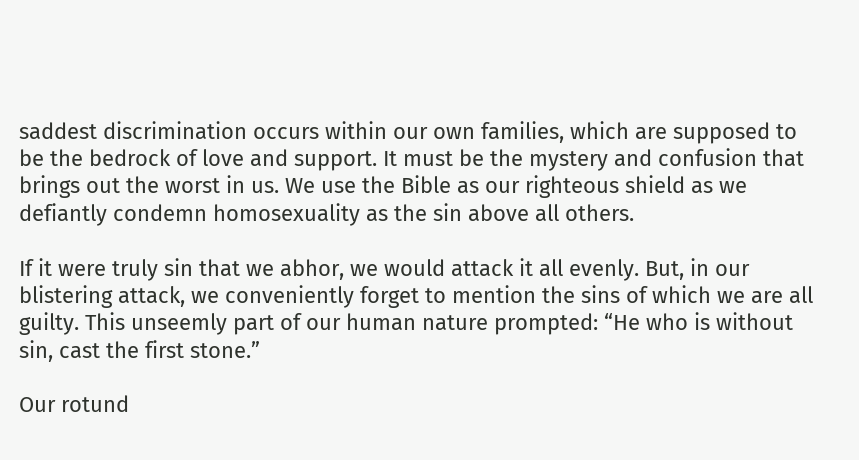saddest discrimination occurs within our own families, which are supposed to be the bedrock of love and support. It must be the mystery and confusion that brings out the worst in us. We use the Bible as our righteous shield as we defiantly condemn homosexuality as the sin above all others.

If it were truly sin that we abhor, we would attack it all evenly. But, in our blistering attack, we conveniently forget to mention the sins of which we are all guilty. This unseemly part of our human nature prompted: “He who is without sin, cast the first stone.”

Our rotund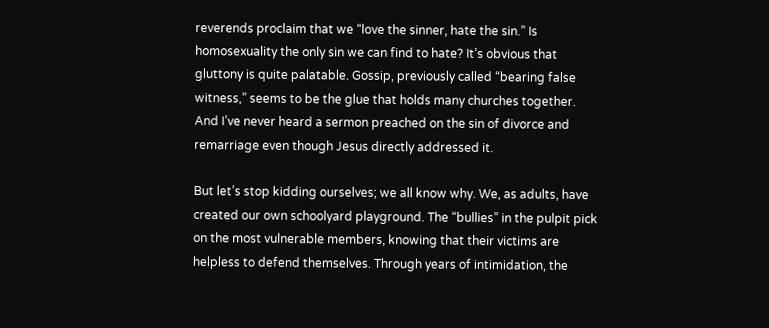reverends proclaim that we “love the sinner, hate the sin.” Is homosexuality the only sin we can find to hate? It’s obvious that gluttony is quite palatable. Gossip, previously called “bearing false witness,” seems to be the glue that holds many churches together. And I’ve never heard a sermon preached on the sin of divorce and remarriage even though Jesus directly addressed it.

But let’s stop kidding ourselves; we all know why. We, as adults, have created our own schoolyard playground. The “bullies” in the pulpit pick on the most vulnerable members, knowing that their victims are helpless to defend themselves. Through years of intimidation, the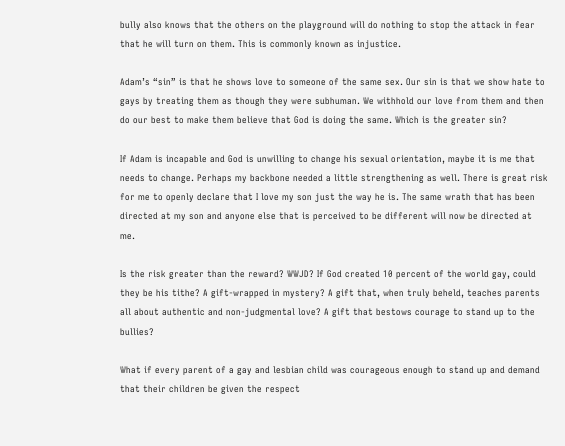bully also knows that the others on the playground will do nothing to stop the attack in fear that he will turn on them. This is commonly known as injustice.

Adam’s “sin” is that he shows love to someone of the same sex. Our sin is that we show hate to gays by treating them as though they were subhuman. We withhold our love from them and then do our best to make them believe that God is doing the same. Which is the greater sin?

If Adam is incapable and God is unwilling to change his sexual orientation, maybe it is me that needs to change. Perhaps my backbone needed a little strengthening as well. There is great risk for me to openly declare that I love my son just the way he is. The same wrath that has been directed at my son and anyone else that is perceived to be different will now be directed at me.

Is the risk greater than the reward? WWJD? If God created 10 percent of the world gay, could they be his tithe? A gift-wrapped in mystery? A gift that, when truly beheld, teaches parents all about authentic and non-judgmental love? A gift that bestows courage to stand up to the bullies?

What if every parent of a gay and lesbian child was courageous enough to stand up and demand that their children be given the respect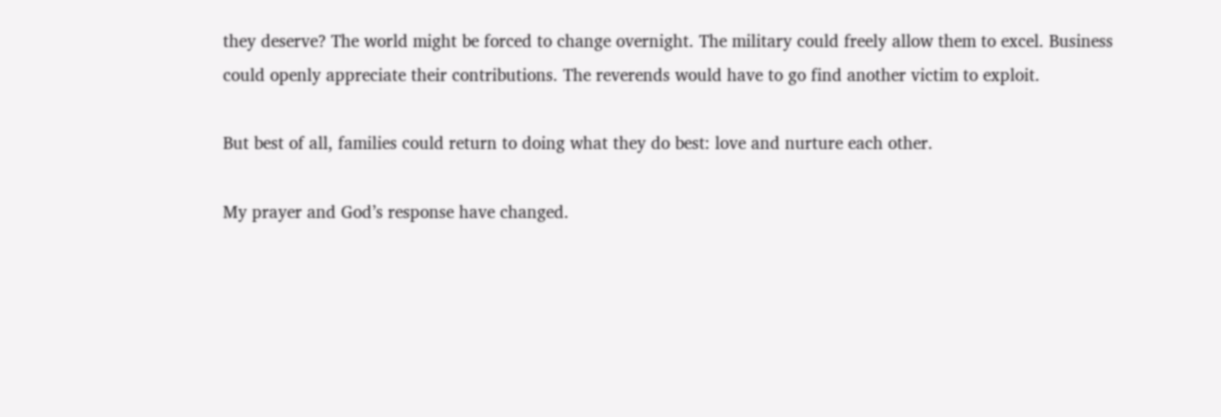they deserve? The world might be forced to change overnight. The military could freely allow them to excel. Business could openly appreciate their contributions. The reverends would have to go find another victim to exploit.

But best of all, families could return to doing what they do best: love and nurture each other.

My prayer and God’s response have changed.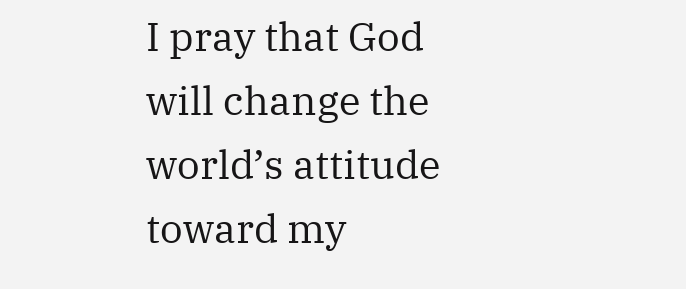I pray that God will change the world’s attitude toward my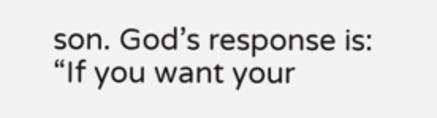son. God’s response is: “If you want your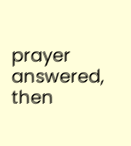prayer answered, then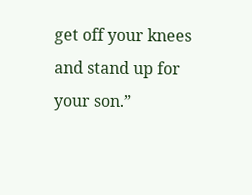get off your knees and stand up for your son.”